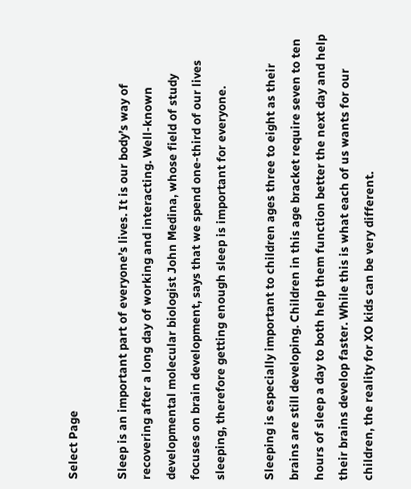Select Page

Sleep is an important part of everyone’s lives. It is our body’s way of recovering after a long day of working and interacting. Well-known developmental molecular biologist John Medina, whose field of study focuses on brain development, says that we spend one-third of our lives sleeping, therefore getting enough sleep is important for everyone.

Sleeping is especially important to children ages three to eight as their brains are still developing. Children in this age bracket require seven to ten hours of sleep a day to both help them function better the next day and help their brains develop faster. While this is what each of us wants for our children, the reality for XO kids can be very different.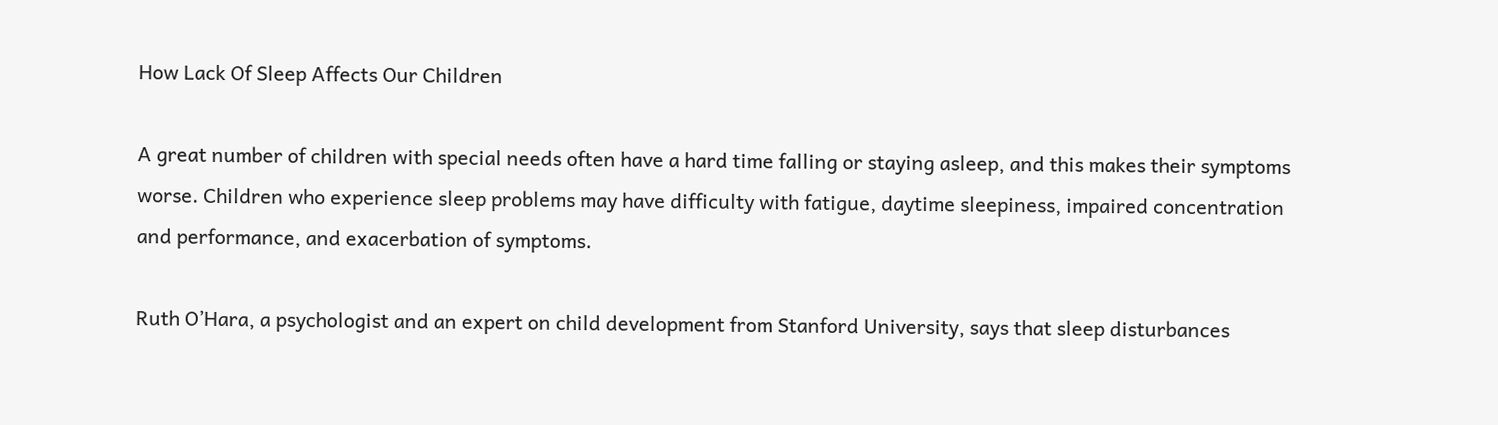How Lack Of Sleep Affects Our Children

A great number of children with special needs often have a hard time falling or staying asleep, and this makes their symptoms worse. Children who experience sleep problems may have difficulty with fatigue, daytime sleepiness, impaired concentration and performance, and exacerbation of symptoms.

Ruth O’Hara, a psychologist and an expert on child development from Stanford University, says that sleep disturbances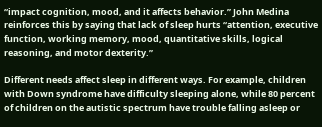“impact cognition, mood, and it affects behavior.” John Medina reinforces this by saying that lack of sleep hurts “attention, executive function, working memory, mood, quantitative skills, logical reasoning, and motor dexterity.”

Different needs affect sleep in different ways. For example, children with Down syndrome have difficulty sleeping alone, while 80 percent of children on the autistic spectrum have trouble falling asleep or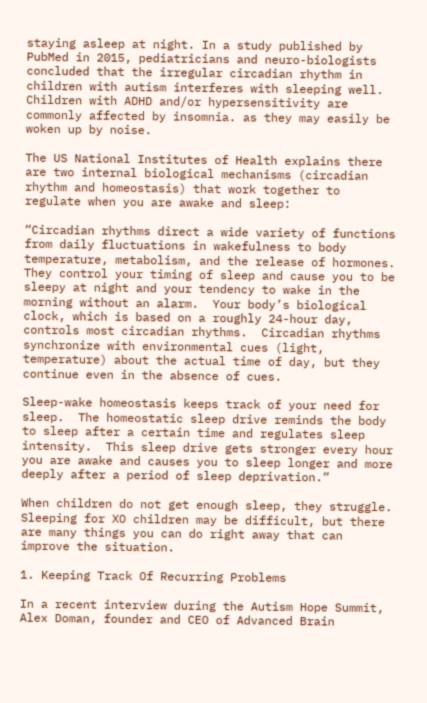staying asleep at night. In a study published by PubMed in 2015, pediatricians and neuro-biologists concluded that the irregular circadian rhythm in children with autism interferes with sleeping well. Children with ADHD and/or hypersensitivity are commonly affected by insomnia. as they may easily be woken up by noise.

The US National Institutes of Health explains there are two internal biological mechanisms (circadian rhythm and homeostasis) that work together to regulate when you are awake and sleep:

“Circadian rhythms direct a wide variety of functions from daily fluctuations in wakefulness to body temperature, metabolism, and the release of hormones.  They control your timing of sleep and cause you to be sleepy at night and your tendency to wake in the morning without an alarm.  Your body’s biological clock, which is based on a roughly 24-hour day, controls most circadian rhythms.  Circadian rhythms synchronize with environmental cues (light, temperature) about the actual time of day, but they continue even in the absence of cues.

Sleep-wake homeostasis keeps track of your need for sleep.  The homeostatic sleep drive reminds the body to sleep after a certain time and regulates sleep intensity.  This sleep drive gets stronger every hour you are awake and causes you to sleep longer and more deeply after a period of sleep deprivation.”

When children do not get enough sleep, they struggle. Sleeping for XO children may be difficult, but there are many things you can do right away that can improve the situation.

1. Keeping Track Of Recurring Problems

In a recent interview during the Autism Hope Summit, Alex Doman, founder and CEO of Advanced Brain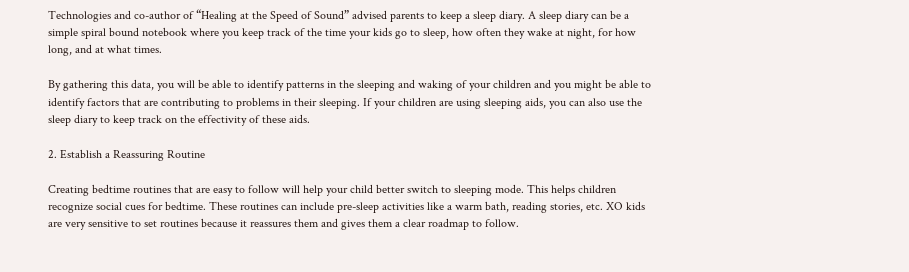Technologies and co-author of “Healing at the Speed of Sound” advised parents to keep a sleep diary. A sleep diary can be a simple spiral bound notebook where you keep track of the time your kids go to sleep, how often they wake at night, for how long, and at what times.

By gathering this data, you will be able to identify patterns in the sleeping and waking of your children and you might be able to identify factors that are contributing to problems in their sleeping. If your children are using sleeping aids, you can also use the sleep diary to keep track on the effectivity of these aids.

2. Establish a Reassuring Routine

Creating bedtime routines that are easy to follow will help your child better switch to sleeping mode. This helps children recognize social cues for bedtime. These routines can include pre-sleep activities like a warm bath, reading stories, etc. XO kids are very sensitive to set routines because it reassures them and gives them a clear roadmap to follow.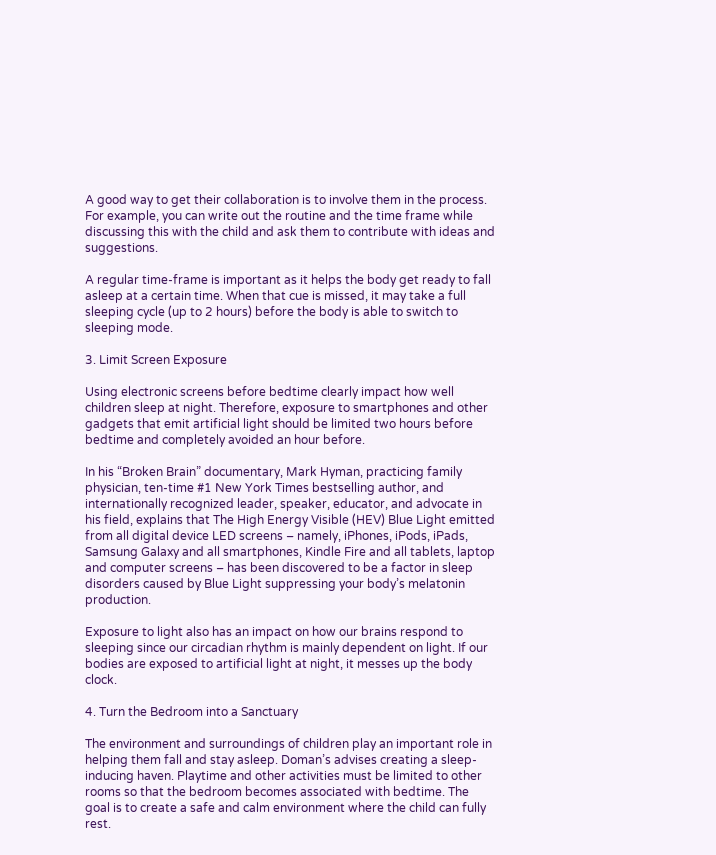A good way to get their collaboration is to involve them in the process. For example, you can write out the routine and the time frame while discussing this with the child and ask them to contribute with ideas and suggestions.

A regular time-frame is important as it helps the body get ready to fall asleep at a certain time. When that cue is missed, it may take a full sleeping cycle (up to 2 hours) before the body is able to switch to sleeping mode.

3. Limit Screen Exposure

Using electronic screens before bedtime clearly impact how well children sleep at night. Therefore, exposure to smartphones and other gadgets that emit artificial light should be limited two hours before bedtime and completely avoided an hour before.

In his “Broken Brain” documentary, Mark Hyman, practicing family physician, ten-time #1 New York Times bestselling author, and internationally recognized leader, speaker, educator, and advocate in his field, explains that The High Energy Visible (HEV) Blue Light emitted from all digital device LED screens – namely, iPhones, iPods, iPads, Samsung Galaxy and all smartphones, Kindle Fire and all tablets, laptop and computer screens – has been discovered to be a factor in sleep disorders caused by Blue Light suppressing your body’s melatonin production.

Exposure to light also has an impact on how our brains respond to sleeping since our circadian rhythm is mainly dependent on light. If our bodies are exposed to artificial light at night, it messes up the body clock.

4. Turn the Bedroom into a Sanctuary

The environment and surroundings of children play an important role in helping them fall and stay asleep. Doman’s advises creating a sleep-inducing haven. Playtime and other activities must be limited to other rooms so that the bedroom becomes associated with bedtime. The goal is to create a safe and calm environment where the child can fully rest.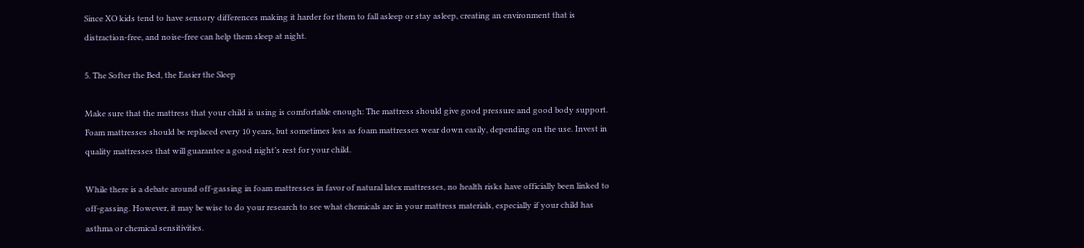Since XO kids tend to have sensory differences making it harder for them to fall asleep or stay asleep, creating an environment that is distraction-free, and noise-free can help them sleep at night.

5. The Softer the Bed, the Easier the Sleep

Make sure that the mattress that your child is using is comfortable enough: The mattress should give good pressure and good body support. Foam mattresses should be replaced every 10 years, but sometimes less as foam mattresses wear down easily, depending on the use. Invest in quality mattresses that will guarantee a good night’s rest for your child.

While there is a debate around off-gassing in foam mattresses in favor of natural latex mattresses, no health risks have officially been linked to off-gassing. However, it may be wise to do your research to see what chemicals are in your mattress materials, especially if your child has asthma or chemical sensitivities.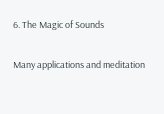6. The Magic of Sounds

Many applications and meditation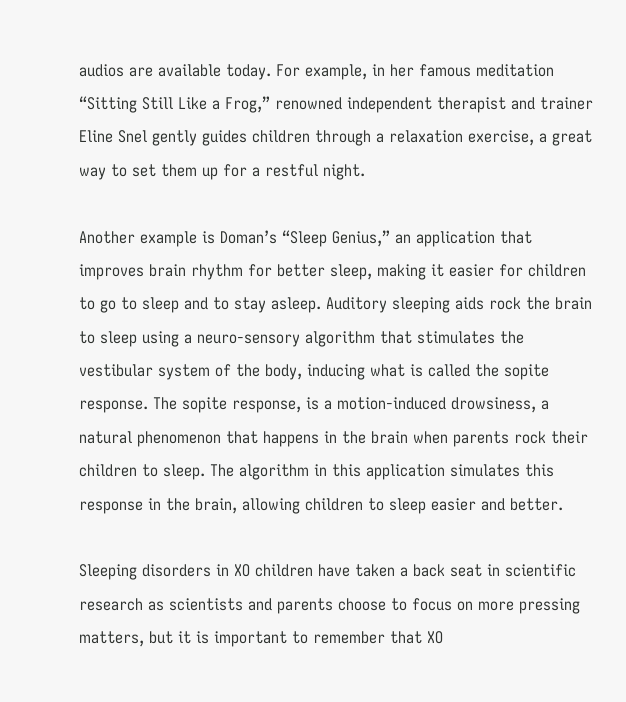audios are available today. For example, in her famous meditation “Sitting Still Like a Frog,” renowned independent therapist and trainer Eline Snel gently guides children through a relaxation exercise, a great way to set them up for a restful night.

Another example is Doman’s “Sleep Genius,” an application that improves brain rhythm for better sleep, making it easier for children to go to sleep and to stay asleep. Auditory sleeping aids rock the brain to sleep using a neuro-sensory algorithm that stimulates the vestibular system of the body, inducing what is called the sopite response. The sopite response, is a motion-induced drowsiness, a natural phenomenon that happens in the brain when parents rock their children to sleep. The algorithm in this application simulates this response in the brain, allowing children to sleep easier and better.

Sleeping disorders in XO children have taken a back seat in scientific research as scientists and parents choose to focus on more pressing matters, but it is important to remember that XO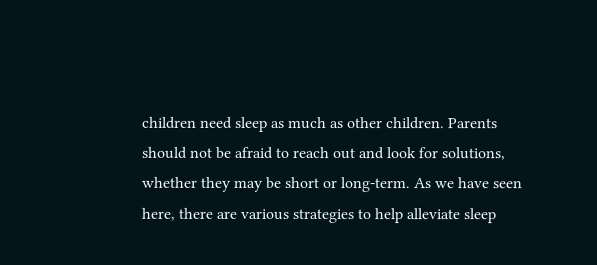children need sleep as much as other children. Parents should not be afraid to reach out and look for solutions, whether they may be short or long-term. As we have seen here, there are various strategies to help alleviate sleep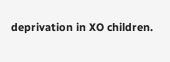deprivation in XO children.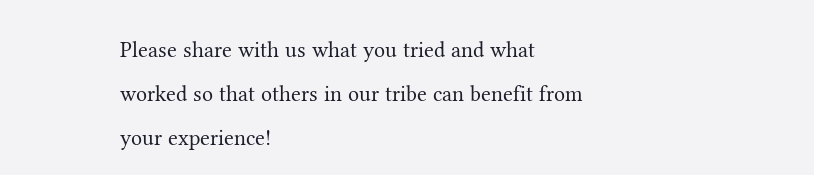Please share with us what you tried and what worked so that others in our tribe can benefit from your experience!